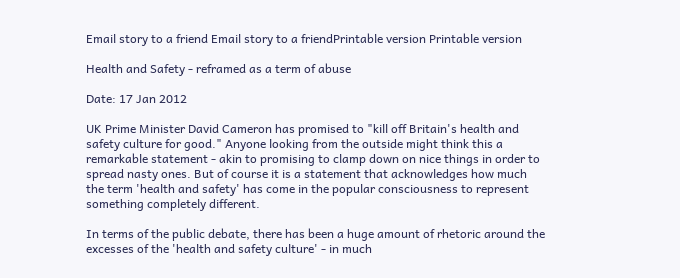Email story to a friend Email story to a friendPrintable version Printable version

Health and Safety - reframed as a term of abuse

Date: 17 Jan 2012

UK Prime Minister David Cameron has promised to "kill off Britain's health and safety culture for good." Anyone looking from the outside might think this a remarkable statement - akin to promising to clamp down on nice things in order to spread nasty ones. But of course it is a statement that acknowledges how much the term 'health and safety' has come in the popular consciousness to represent something completely different.

In terms of the public debate, there has been a huge amount of rhetoric around the excesses of the 'health and safety culture' - in much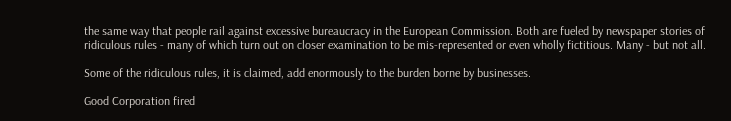the same way that people rail against excessive bureaucracy in the European Commission. Both are fueled by newspaper stories of ridiculous rules - many of which turn out on closer examination to be mis-represented or even wholly fictitious. Many - but not all.

Some of the ridiculous rules, it is claimed, add enormously to the burden borne by businesses.

Good Corporation fired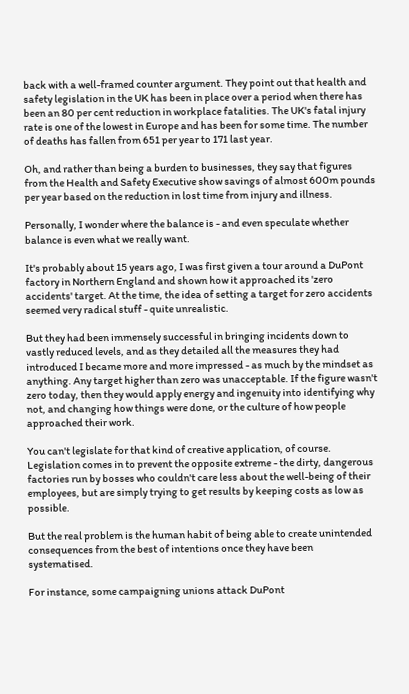back with a well-framed counter argument. They point out that health and safety legislation in the UK has been in place over a period when there has been an 80 per cent reduction in workplace fatalities. The UK's fatal injury rate is one of the lowest in Europe and has been for some time. The number of deaths has fallen from 651 per year to 171 last year.

Oh, and rather than being a burden to businesses, they say that figures from the Health and Safety Executive show savings of almost 600m pounds per year based on the reduction in lost time from injury and illness.

Personally, I wonder where the balance is - and even speculate whether balance is even what we really want.

It's probably about 15 years ago, I was first given a tour around a DuPont factory in Northern England and shown how it approached its 'zero accidents' target. At the time, the idea of setting a target for zero accidents seemed very radical stuff - quite unrealistic.

But they had been immensely successful in bringing incidents down to vastly reduced levels, and as they detailed all the measures they had introduced I became more and more impressed - as much by the mindset as anything. Any target higher than zero was unacceptable. If the figure wasn't zero today, then they would apply energy and ingenuity into identifying why not, and changing how things were done, or the culture of how people approached their work.

You can't legislate for that kind of creative application, of course. Legislation comes in to prevent the opposite extreme - the dirty, dangerous factories run by bosses who couldn't care less about the well-being of their employees, but are simply trying to get results by keeping costs as low as possible.

But the real problem is the human habit of being able to create unintended consequences from the best of intentions once they have been systematised.

For instance, some campaigning unions attack DuPont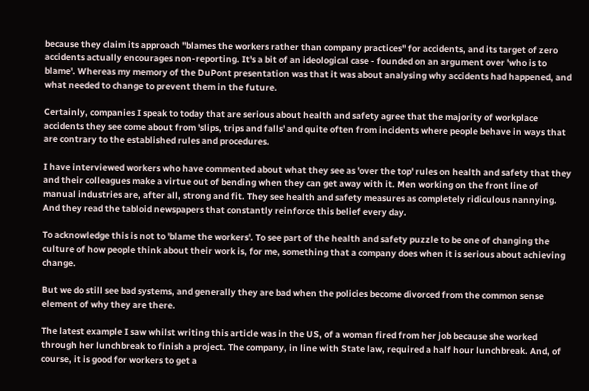because they claim its approach "blames the workers rather than company practices" for accidents, and its target of zero accidents actually encourages non-reporting. It's a bit of an ideological case - founded on an argument over 'who is to blame'. Whereas my memory of the DuPont presentation was that it was about analysing why accidents had happened, and what needed to change to prevent them in the future.

Certainly, companies I speak to today that are serious about health and safety agree that the majority of workplace accidents they see come about from 'slips, trips and falls' and quite often from incidents where people behave in ways that are contrary to the established rules and procedures.

I have interviewed workers who have commented about what they see as 'over the top' rules on health and safety that they and their colleagues make a virtue out of bending when they can get away with it. Men working on the front line of manual industries are, after all, strong and fit. They see health and safety measures as completely ridiculous nannying. And they read the tabloid newspapers that constantly reinforce this belief every day.

To acknowledge this is not to 'blame the workers'. To see part of the health and safety puzzle to be one of changing the culture of how people think about their work is, for me, something that a company does when it is serious about achieving change.

But we do still see bad systems, and generally they are bad when the policies become divorced from the common sense element of why they are there.

The latest example I saw whilst writing this article was in the US, of a woman fired from her job because she worked through her lunchbreak to finish a project. The company, in line with State law, required a half hour lunchbreak. And, of course, it is good for workers to get a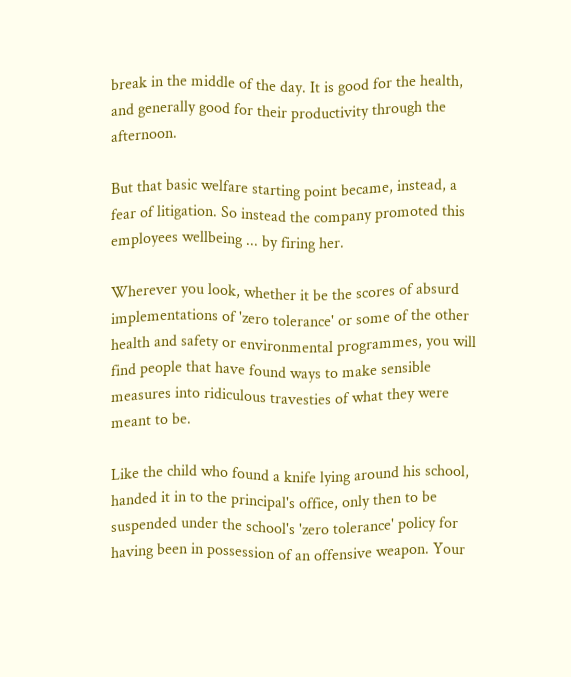break in the middle of the day. It is good for the health, and generally good for their productivity through the afternoon.

But that basic welfare starting point became, instead, a fear of litigation. So instead the company promoted this employees wellbeing ... by firing her.

Wherever you look, whether it be the scores of absurd implementations of 'zero tolerance' or some of the other health and safety or environmental programmes, you will find people that have found ways to make sensible measures into ridiculous travesties of what they were meant to be.

Like the child who found a knife lying around his school, handed it in to the principal's office, only then to be suspended under the school's 'zero tolerance' policy for having been in possession of an offensive weapon. Your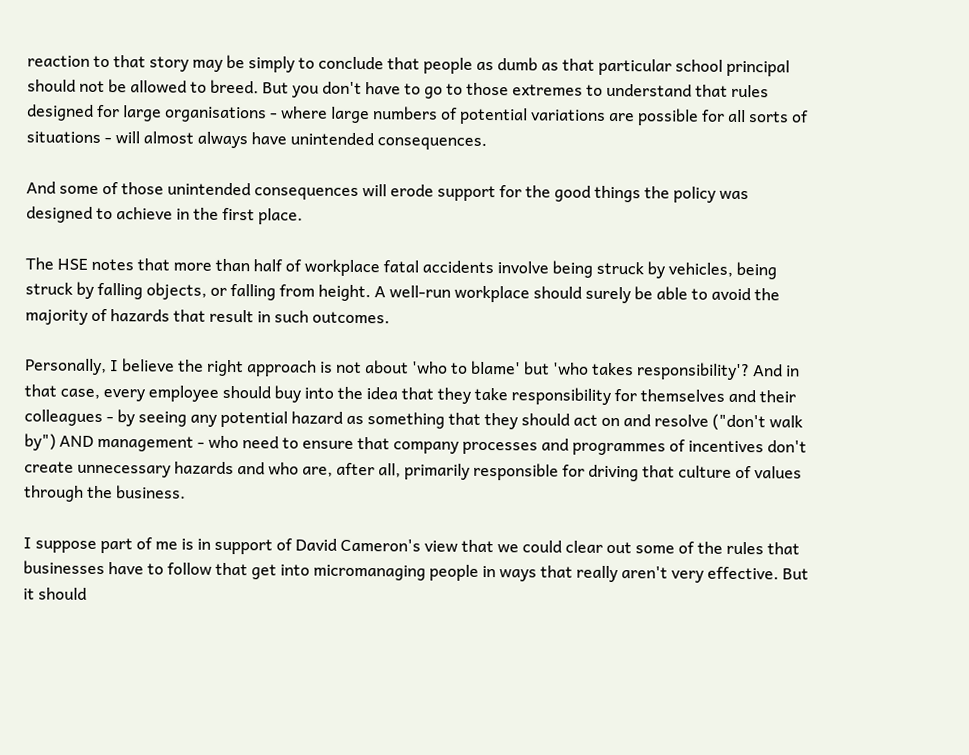reaction to that story may be simply to conclude that people as dumb as that particular school principal should not be allowed to breed. But you don't have to go to those extremes to understand that rules designed for large organisations - where large numbers of potential variations are possible for all sorts of situations - will almost always have unintended consequences.

And some of those unintended consequences will erode support for the good things the policy was designed to achieve in the first place.

The HSE notes that more than half of workplace fatal accidents involve being struck by vehicles, being struck by falling objects, or falling from height. A well-run workplace should surely be able to avoid the majority of hazards that result in such outcomes.

Personally, I believe the right approach is not about 'who to blame' but 'who takes responsibility'? And in that case, every employee should buy into the idea that they take responsibility for themselves and their colleagues - by seeing any potential hazard as something that they should act on and resolve ("don't walk by") AND management - who need to ensure that company processes and programmes of incentives don't create unnecessary hazards and who are, after all, primarily responsible for driving that culture of values through the business.

I suppose part of me is in support of David Cameron's view that we could clear out some of the rules that businesses have to follow that get into micromanaging people in ways that really aren't very effective. But it should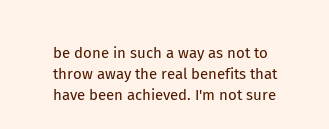be done in such a way as not to throw away the real benefits that have been achieved. I'm not sure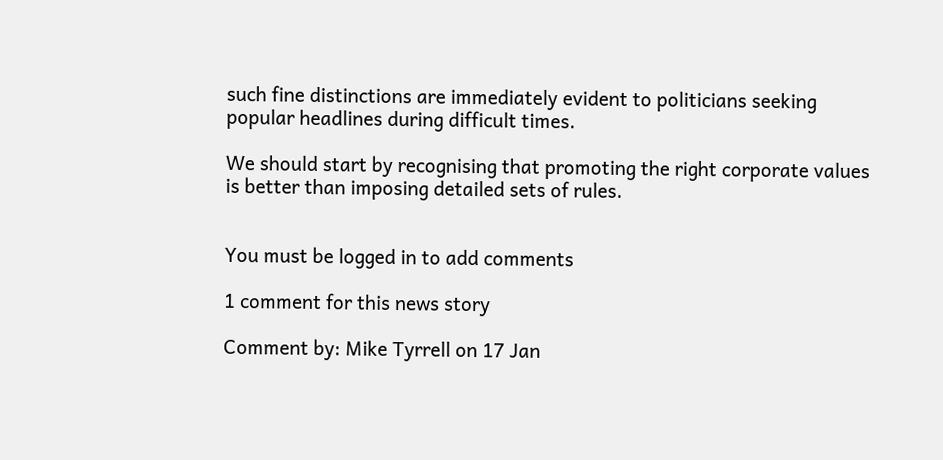such fine distinctions are immediately evident to politicians seeking popular headlines during difficult times.

We should start by recognising that promoting the right corporate values is better than imposing detailed sets of rules.


You must be logged in to add comments

1 comment for this news story

Comment by: Mike Tyrrell on 17 Jan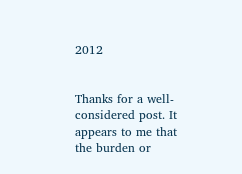2012


Thanks for a well-considered post. It appears to me that the burden or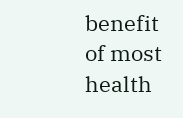benefit of most health